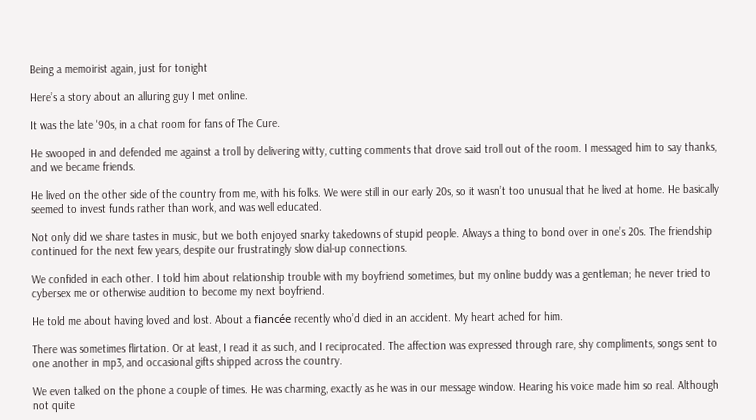Being a memoirist again, just for tonight

Here’s a story about an alluring guy I met online.

It was the late '90s, in a chat room for fans of The Cure.

He swooped in and defended me against a troll by delivering witty, cutting comments that drove said troll out of the room. I messaged him to say thanks, and we became friends.

He lived on the other side of the country from me, with his folks. We were still in our early 20s, so it wasn’t too unusual that he lived at home. He basically seemed to invest funds rather than work, and was well educated.

Not only did we share tastes in music, but we both enjoyed snarky takedowns of stupid people. Always a thing to bond over in one’s 20s. The friendship continued for the next few years, despite our frustratingly slow dial-up connections.

We confided in each other. I told him about relationship trouble with my boyfriend sometimes, but my online buddy was a gentleman; he never tried to cybersex me or otherwise audition to become my next boyfriend.

He told me about having loved and lost. About a fiancée recently who’d died in an accident. My heart ached for him.

There was sometimes flirtation. Or at least, I read it as such, and I reciprocated. The affection was expressed through rare, shy compliments, songs sent to one another in mp3, and occasional gifts shipped across the country.

We even talked on the phone a couple of times. He was charming, exactly as he was in our message window. Hearing his voice made him so real. Although not quite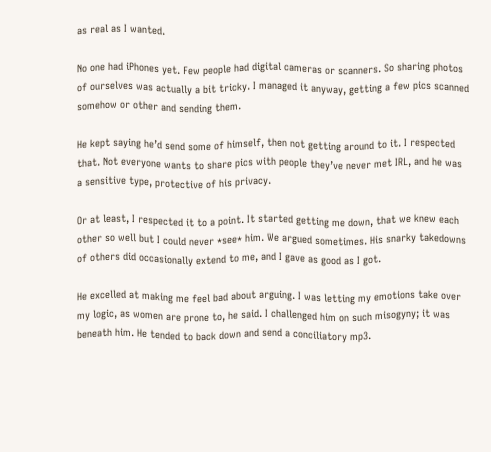as real as I wanted.

No one had iPhones yet. Few people had digital cameras or scanners. So sharing photos of ourselves was actually a bit tricky. I managed it anyway, getting a few pics scanned somehow or other and sending them.

He kept saying he’d send some of himself, then not getting around to it. I respected that. Not everyone wants to share pics with people they’ve never met IRL, and he was a sensitive type, protective of his privacy.

Or at least, I respected it to a point. It started getting me down, that we knew each other so well but I could never *see* him. We argued sometimes. His snarky takedowns of others did occasionally extend to me, and I gave as good as I got.

He excelled at making me feel bad about arguing. I was letting my emotions take over my logic, as women are prone to, he said. I challenged him on such misogyny; it was beneath him. He tended to back down and send a conciliatory mp3.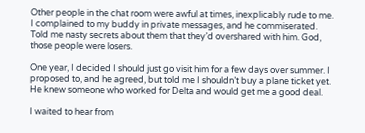Other people in the chat room were awful at times, inexplicably rude to me. I complained to my buddy in private messages, and he commiserated. Told me nasty secrets about them that they’d overshared with him. God, those people were losers.

One year, I decided I should just go visit him for a few days over summer. I proposed to, and he agreed, but told me I shouldn’t buy a plane ticket yet. He knew someone who worked for Delta and would get me a good deal.

I waited to hear from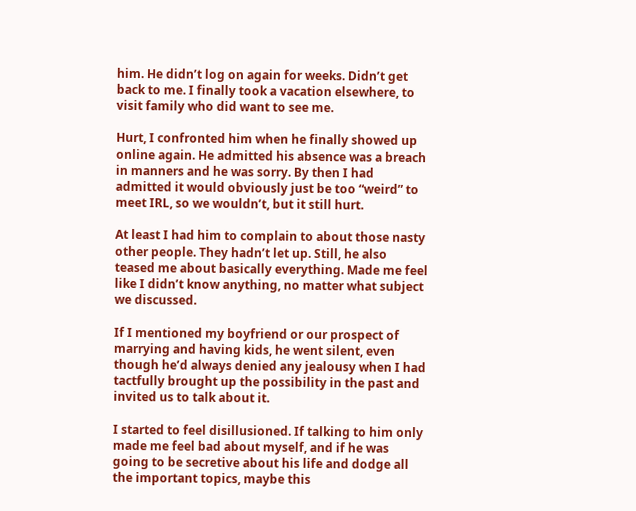him. He didn’t log on again for weeks. Didn’t get back to me. I finally took a vacation elsewhere, to visit family who did want to see me.

Hurt, I confronted him when he finally showed up online again. He admitted his absence was a breach in manners and he was sorry. By then I had admitted it would obviously just be too “weird” to meet IRL, so we wouldn’t, but it still hurt.

At least I had him to complain to about those nasty other people. They hadn’t let up. Still, he also teased me about basically everything. Made me feel like I didn’t know anything, no matter what subject we discussed.

If I mentioned my boyfriend or our prospect of marrying and having kids, he went silent, even though he’d always denied any jealousy when I had tactfully brought up the possibility in the past and invited us to talk about it.

I started to feel disillusioned. If talking to him only made me feel bad about myself, and if he was going to be secretive about his life and dodge all the important topics, maybe this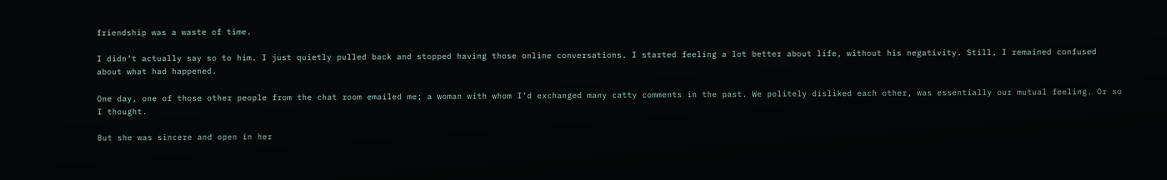friendship was a waste of time.

I didn’t actually say so to him. I just quietly pulled back and stopped having those online conversations. I started feeling a lot better about life, without his negativity. Still, I remained confused about what had happened.

One day, one of those other people from the chat room emailed me; a woman with whom I’d exchanged many catty comments in the past. We politely disliked each other, was essentially our mutual feeling. Or so I thought.

But she was sincere and open in her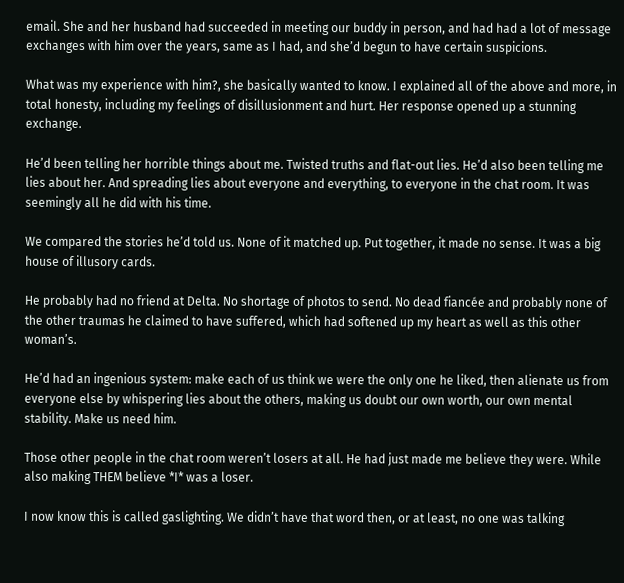email. She and her husband had succeeded in meeting our buddy in person, and had had a lot of message exchanges with him over the years, same as I had, and she’d begun to have certain suspicions.

What was my experience with him?, she basically wanted to know. I explained all of the above and more, in total honesty, including my feelings of disillusionment and hurt. Her response opened up a stunning exchange.

He’d been telling her horrible things about me. Twisted truths and flat-out lies. He’d also been telling me lies about her. And spreading lies about everyone and everything, to everyone in the chat room. It was seemingly all he did with his time.

We compared the stories he’d told us. None of it matched up. Put together, it made no sense. It was a big house of illusory cards.

He probably had no friend at Delta. No shortage of photos to send. No dead fiancée and probably none of the other traumas he claimed to have suffered, which had softened up my heart as well as this other woman’s.

He’d had an ingenious system: make each of us think we were the only one he liked, then alienate us from everyone else by whispering lies about the others, making us doubt our own worth, our own mental stability. Make us need him.

Those other people in the chat room weren’t losers at all. He had just made me believe they were. While also making THEM believe *I* was a loser.

I now know this is called gaslighting. We didn’t have that word then, or at least, no one was talking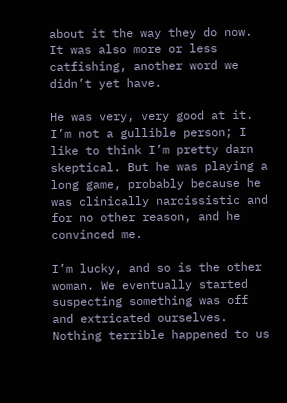about it the way they do now. It was also more or less catfishing, another word we didn’t yet have.

He was very, very good at it. I’m not a gullible person; I like to think I’m pretty darn skeptical. But he was playing a long game, probably because he was clinically narcissistic and for no other reason, and he convinced me.

I’m lucky, and so is the other woman. We eventually started suspecting something was off and extricated ourselves. Nothing terrible happened to us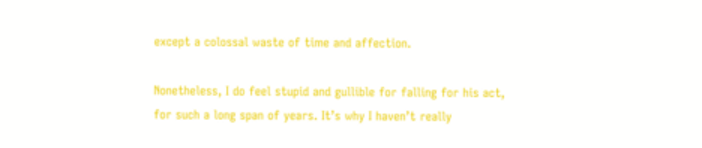except a colossal waste of time and affection.

Nonetheless, I do feel stupid and gullible for falling for his act, for such a long span of years. It’s why I haven’t really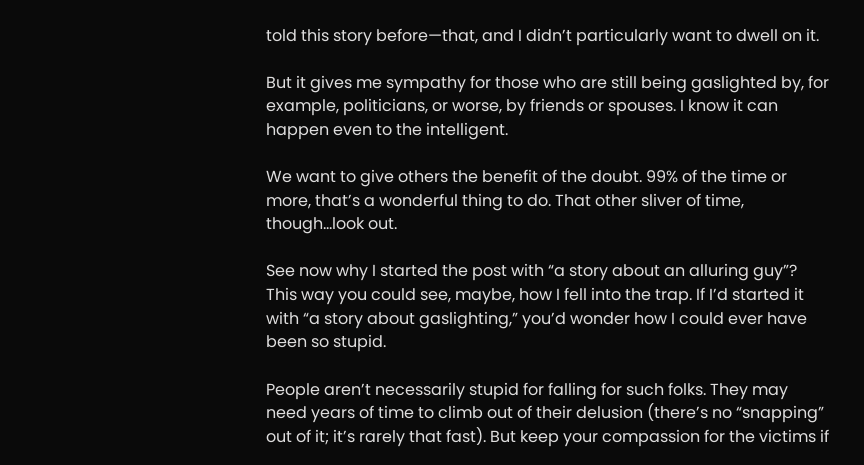told this story before—that, and I didn’t particularly want to dwell on it.

But it gives me sympathy for those who are still being gaslighted by, for example, politicians, or worse, by friends or spouses. I know it can happen even to the intelligent.

We want to give others the benefit of the doubt. 99% of the time or more, that’s a wonderful thing to do. That other sliver of time, though…look out.

See now why I started the post with “a story about an alluring guy”? This way you could see, maybe, how I fell into the trap. If I’d started it with “a story about gaslighting,” you’d wonder how I could ever have been so stupid.

People aren’t necessarily stupid for falling for such folks. They may need years of time to climb out of their delusion (there’s no “snapping” out of it; it’s rarely that fast). But keep your compassion for the victims if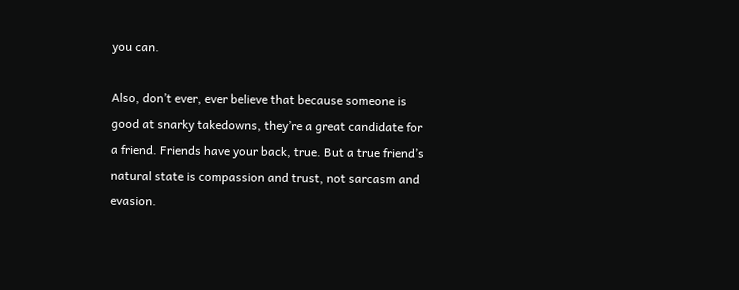you can.

Also, don’t ever, ever believe that because someone is good at snarky takedowns, they’re a great candidate for a friend. Friends have your back, true. But a true friend’s natural state is compassion and trust, not sarcasm and evasion.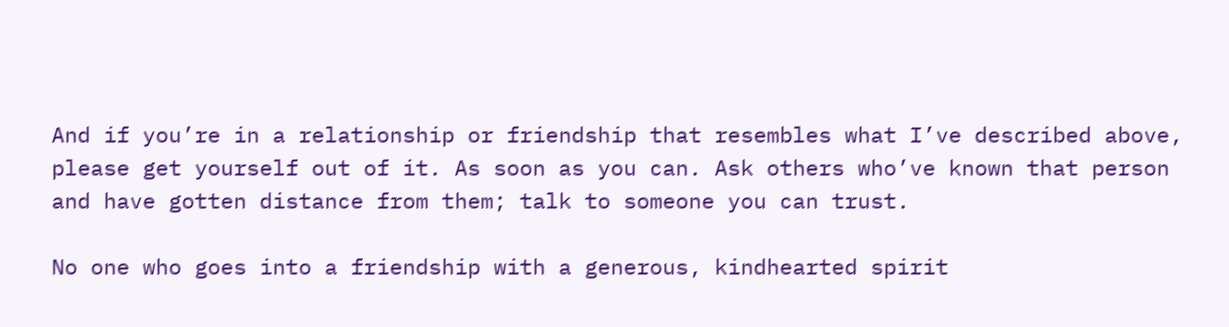And if you’re in a relationship or friendship that resembles what I’ve described above, please get yourself out of it. As soon as you can. Ask others who’ve known that person and have gotten distance from them; talk to someone you can trust.

No one who goes into a friendship with a generous, kindhearted spirit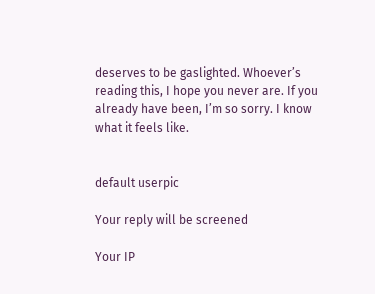deserves to be gaslighted. Whoever’s reading this, I hope you never are. If you already have been, I’m so sorry. I know what it feels like.


default userpic

Your reply will be screened

Your IP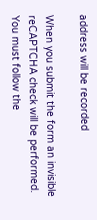address will be recorded

When you submit the form an invisible reCAPTCHA check will be performed.
You must follow the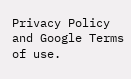Privacy Policy and Google Terms of use.